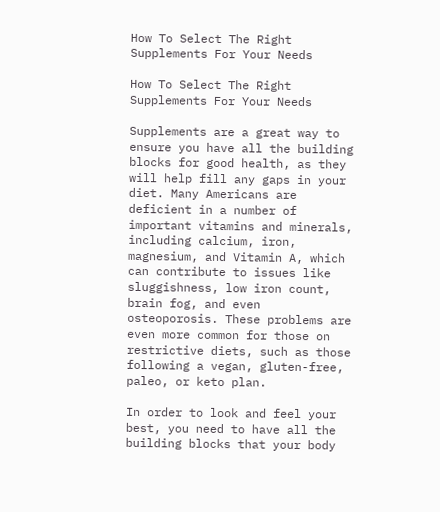How To Select The Right Supplements For Your Needs

How To Select The Right Supplements For Your Needs

Supplements are a great way to ensure you have all the building blocks for good health, as they will help fill any gaps in your diet. Many Americans are deficient in a number of important vitamins and minerals, including calcium, iron, magnesium, and Vitamin A, which can contribute to issues like sluggishness, low iron count, brain fog, and even osteoporosis. These problems are even more common for those on restrictive diets, such as those following a vegan, gluten-free, paleo, or keto plan.

In order to look and feel your best, you need to have all the building blocks that your body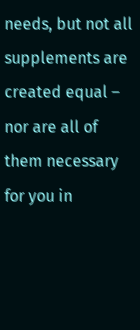needs, but not all supplements are created equal – nor are all of them necessary for you in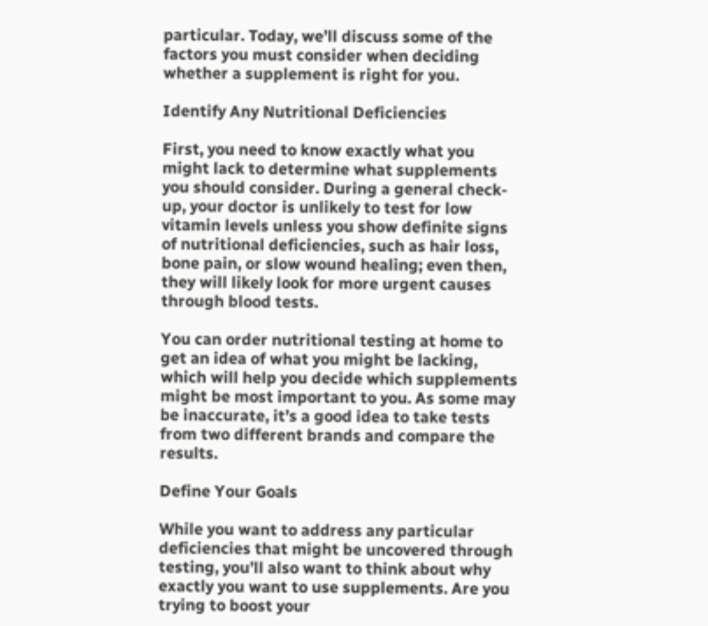particular. Today, we’ll discuss some of the factors you must consider when deciding whether a supplement is right for you.

Identify Any Nutritional Deficiencies

First, you need to know exactly what you might lack to determine what supplements you should consider. During a general check-up, your doctor is unlikely to test for low vitamin levels unless you show definite signs of nutritional deficiencies, such as hair loss, bone pain, or slow wound healing; even then, they will likely look for more urgent causes through blood tests.

You can order nutritional testing at home to get an idea of what you might be lacking, which will help you decide which supplements might be most important to you. As some may be inaccurate, it’s a good idea to take tests from two different brands and compare the results.

Define Your Goals

While you want to address any particular deficiencies that might be uncovered through testing, you’ll also want to think about why exactly you want to use supplements. Are you trying to boost your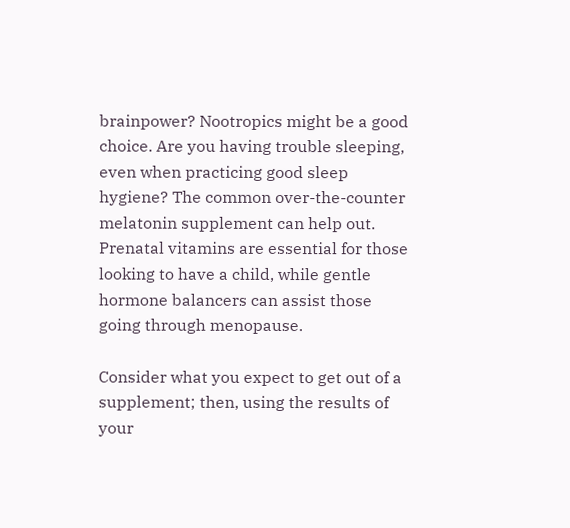brainpower? Nootropics might be a good choice. Are you having trouble sleeping, even when practicing good sleep hygiene? The common over-the-counter melatonin supplement can help out. Prenatal vitamins are essential for those looking to have a child, while gentle hormone balancers can assist those going through menopause.

Consider what you expect to get out of a supplement; then, using the results of your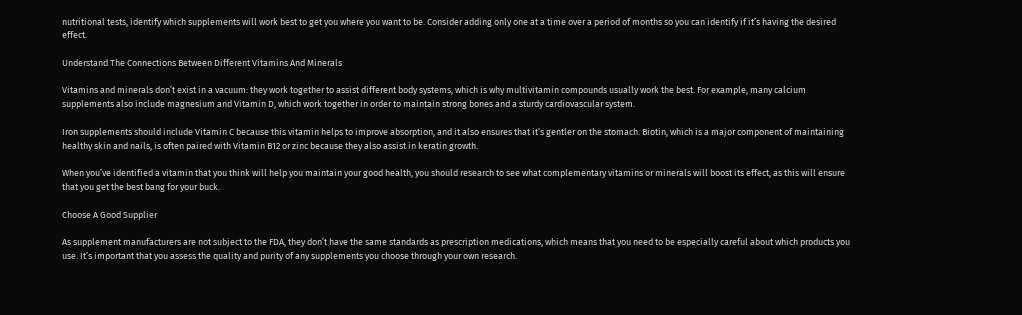nutritional tests, identify which supplements will work best to get you where you want to be. Consider adding only one at a time over a period of months so you can identify if it’s having the desired effect.

Understand The Connections Between Different Vitamins And Minerals

Vitamins and minerals don’t exist in a vacuum: they work together to assist different body systems, which is why multivitamin compounds usually work the best. For example, many calcium supplements also include magnesium and Vitamin D, which work together in order to maintain strong bones and a sturdy cardiovascular system.

Iron supplements should include Vitamin C because this vitamin helps to improve absorption, and it also ensures that it’s gentler on the stomach. Biotin, which is a major component of maintaining healthy skin and nails, is often paired with Vitamin B12 or zinc because they also assist in keratin growth.

When you’ve identified a vitamin that you think will help you maintain your good health, you should research to see what complementary vitamins or minerals will boost its effect, as this will ensure that you get the best bang for your buck.

Choose A Good Supplier

As supplement manufacturers are not subject to the FDA, they don’t have the same standards as prescription medications, which means that you need to be especially careful about which products you use. It’s important that you assess the quality and purity of any supplements you choose through your own research.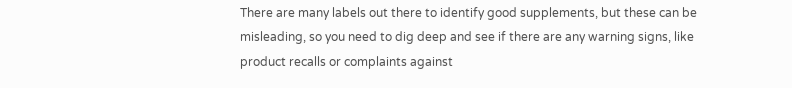There are many labels out there to identify good supplements, but these can be misleading, so you need to dig deep and see if there are any warning signs, like product recalls or complaints against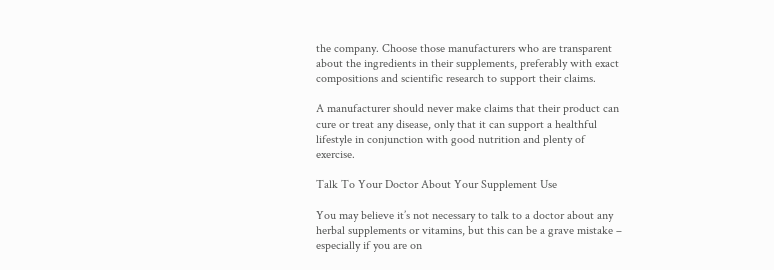the company. Choose those manufacturers who are transparent about the ingredients in their supplements, preferably with exact compositions and scientific research to support their claims.

A manufacturer should never make claims that their product can cure or treat any disease, only that it can support a healthful lifestyle in conjunction with good nutrition and plenty of exercise.

Talk To Your Doctor About Your Supplement Use

You may believe it’s not necessary to talk to a doctor about any herbal supplements or vitamins, but this can be a grave mistake – especially if you are on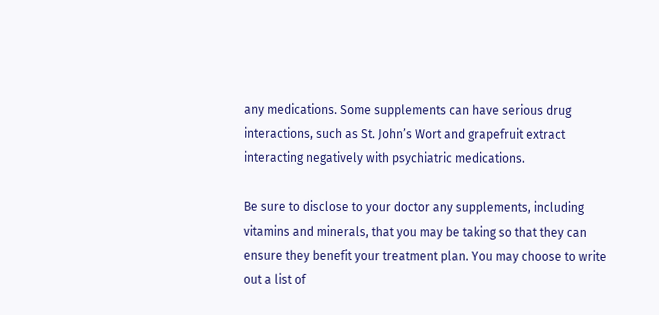any medications. Some supplements can have serious drug interactions, such as St. John’s Wort and grapefruit extract interacting negatively with psychiatric medications.

Be sure to disclose to your doctor any supplements, including vitamins and minerals, that you may be taking so that they can ensure they benefit your treatment plan. You may choose to write out a list of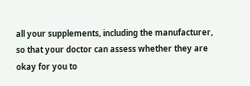all your supplements, including the manufacturer, so that your doctor can assess whether they are okay for you to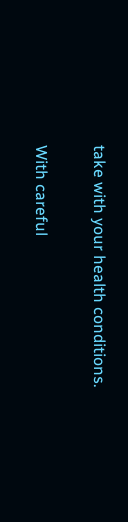take with your health conditions.

With careful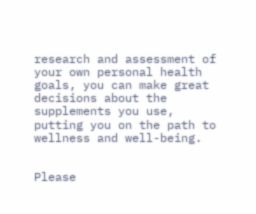research and assessment of your own personal health goals, you can make great decisions about the supplements you use, putting you on the path to wellness and well-being.


Please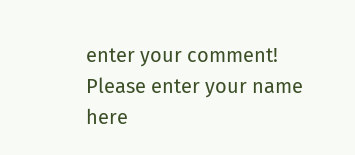enter your comment!
Please enter your name here